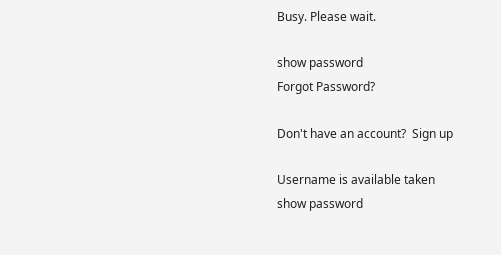Busy. Please wait.

show password
Forgot Password?

Don't have an account?  Sign up

Username is available taken
show password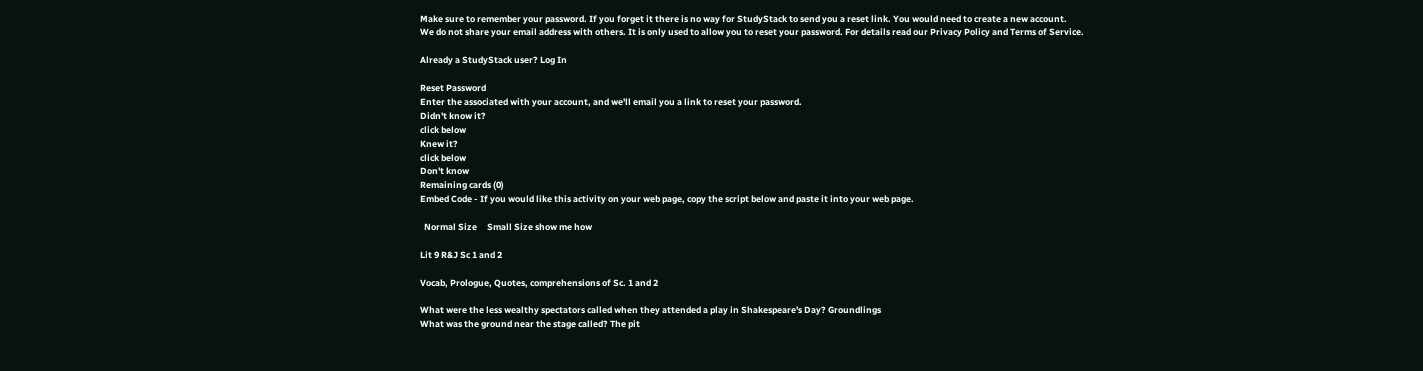Make sure to remember your password. If you forget it there is no way for StudyStack to send you a reset link. You would need to create a new account.
We do not share your email address with others. It is only used to allow you to reset your password. For details read our Privacy Policy and Terms of Service.

Already a StudyStack user? Log In

Reset Password
Enter the associated with your account, and we'll email you a link to reset your password.
Didn't know it?
click below
Knew it?
click below
Don't know
Remaining cards (0)
Embed Code - If you would like this activity on your web page, copy the script below and paste it into your web page.

  Normal Size     Small Size show me how

Lit 9 R&J Sc 1 and 2

Vocab, Prologue, Quotes, comprehensions of Sc. 1 and 2

What were the less wealthy spectators called when they attended a play in Shakespeare's Day? Groundlings
What was the ground near the stage called? The pit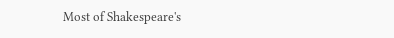Most of Shakespeare's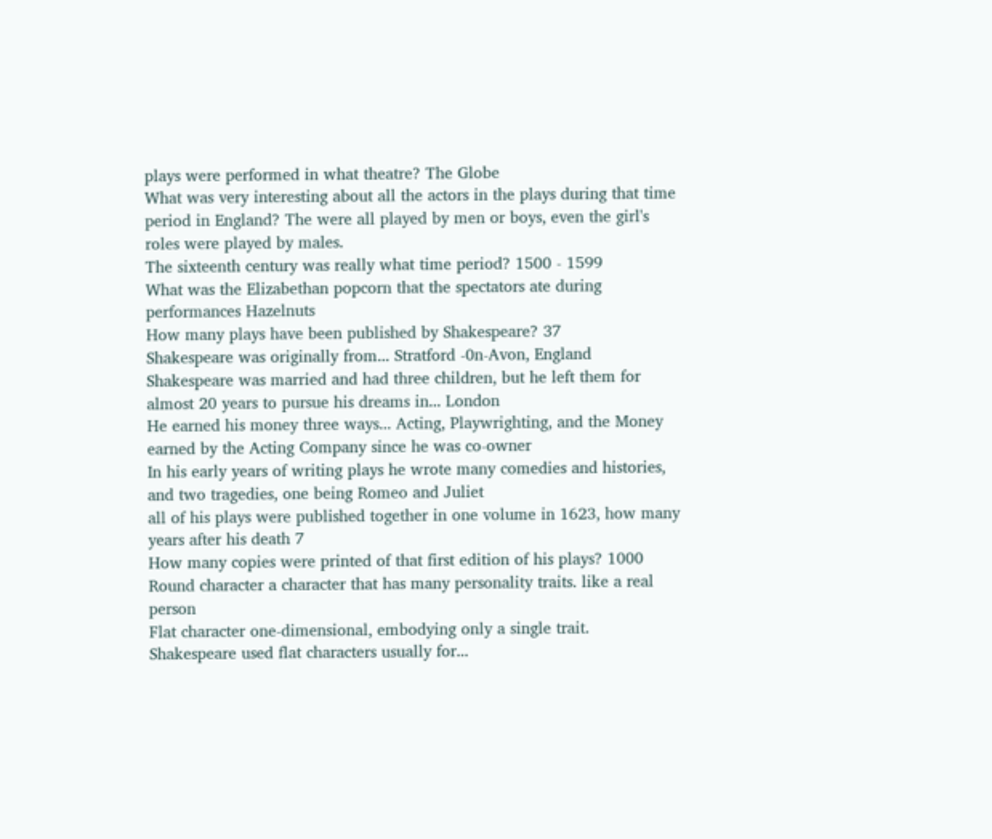plays were performed in what theatre? The Globe
What was very interesting about all the actors in the plays during that time period in England? The were all played by men or boys, even the girl's roles were played by males.
The sixteenth century was really what time period? 1500 - 1599
What was the Elizabethan popcorn that the spectators ate during performances Hazelnuts
How many plays have been published by Shakespeare? 37
Shakespeare was originally from... Stratford -0n-Avon, England
Shakespeare was married and had three children, but he left them for almost 20 years to pursue his dreams in... London
He earned his money three ways... Acting, Playwrighting, and the Money earned by the Acting Company since he was co-owner
In his early years of writing plays he wrote many comedies and histories, and two tragedies, one being Romeo and Juliet
all of his plays were published together in one volume in 1623, how many years after his death 7
How many copies were printed of that first edition of his plays? 1000
Round character a character that has many personality traits. like a real person
Flat character one-dimensional, embodying only a single trait.
Shakespeare used flat characters usually for...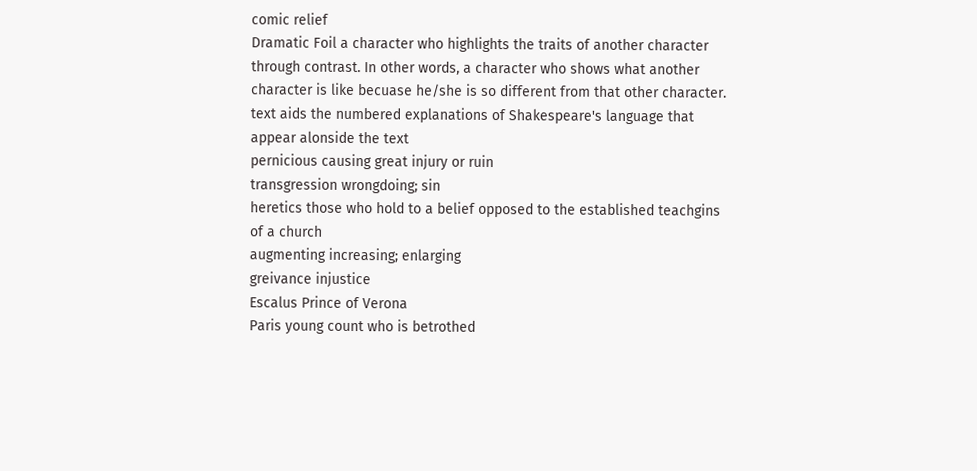comic relief
Dramatic Foil a character who highlights the traits of another character through contrast. In other words, a character who shows what another character is like becuase he/she is so different from that other character.
text aids the numbered explanations of Shakespeare's language that appear alonside the text
pernicious causing great injury or ruin
transgression wrongdoing; sin
heretics those who hold to a belief opposed to the established teachgins of a church
augmenting increasing; enlarging
greivance injustice
Escalus Prince of Verona
Paris young count who is betrothed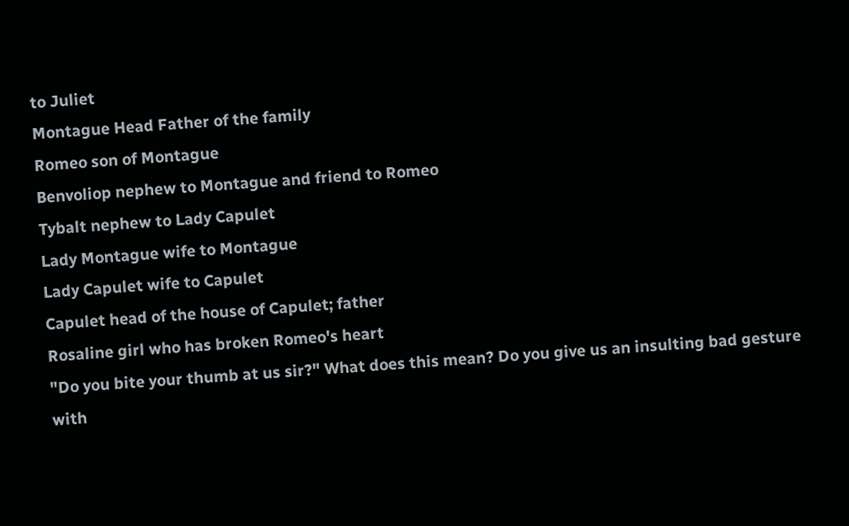to Juliet
Montague Head Father of the family
Romeo son of Montague
Benvoliop nephew to Montague and friend to Romeo
Tybalt nephew to Lady Capulet
Lady Montague wife to Montague
Lady Capulet wife to Capulet
Capulet head of the house of Capulet; father
Rosaline girl who has broken Romeo's heart
"Do you bite your thumb at us sir?" What does this mean? Do you give us an insulting bad gesture with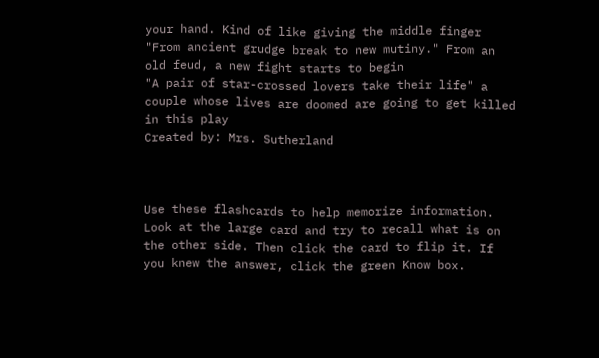your hand. Kind of like giving the middle finger
"From ancient grudge break to new mutiny." From an old feud, a new fight starts to begin
"A pair of star-crossed lovers take their life" a couple whose lives are doomed are going to get killed in this play
Created by: Mrs. Sutherland



Use these flashcards to help memorize information. Look at the large card and try to recall what is on the other side. Then click the card to flip it. If you knew the answer, click the green Know box.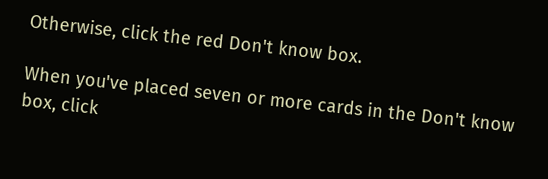Otherwise, click the red Don't know box.

When you've placed seven or more cards in the Don't know box, click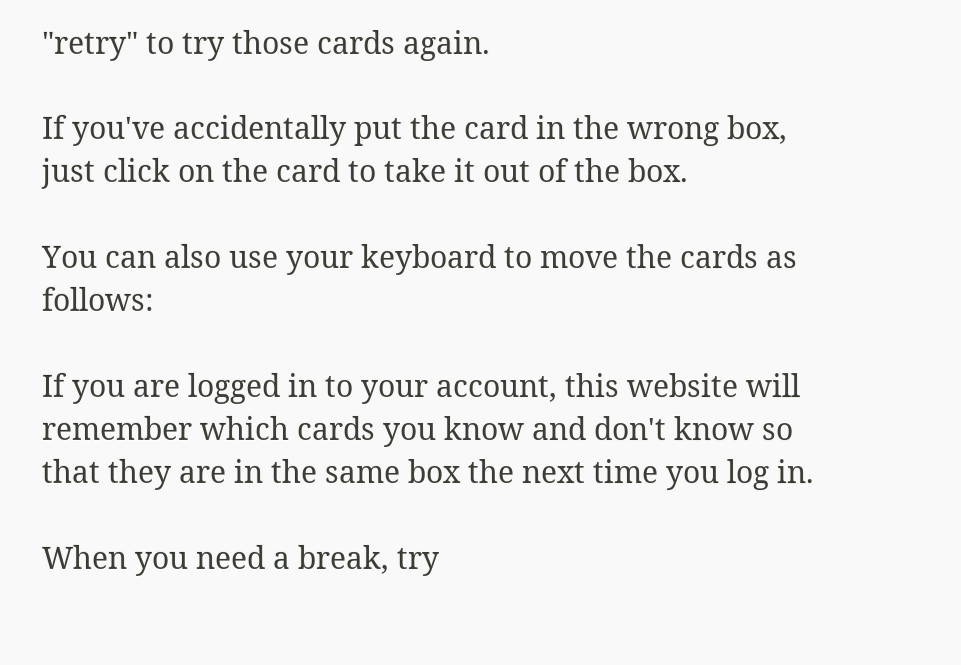"retry" to try those cards again.

If you've accidentally put the card in the wrong box, just click on the card to take it out of the box.

You can also use your keyboard to move the cards as follows:

If you are logged in to your account, this website will remember which cards you know and don't know so that they are in the same box the next time you log in.

When you need a break, try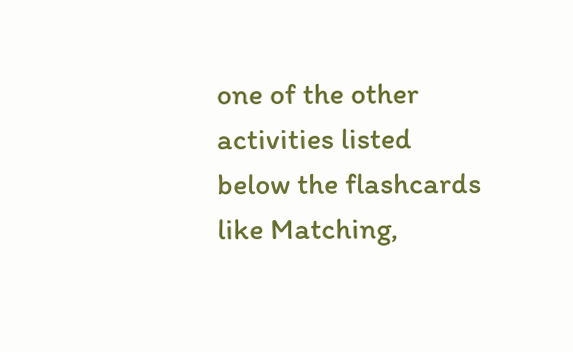one of the other activities listed below the flashcards like Matching,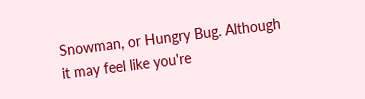Snowman, or Hungry Bug. Although it may feel like you're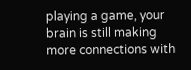playing a game, your brain is still making more connections with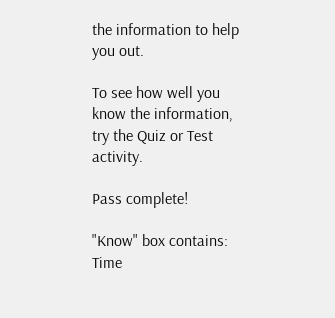the information to help you out.

To see how well you know the information, try the Quiz or Test activity.

Pass complete!

"Know" box contains:
Time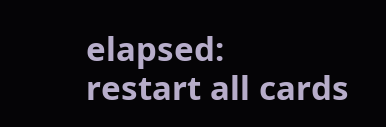elapsed:
restart all cards